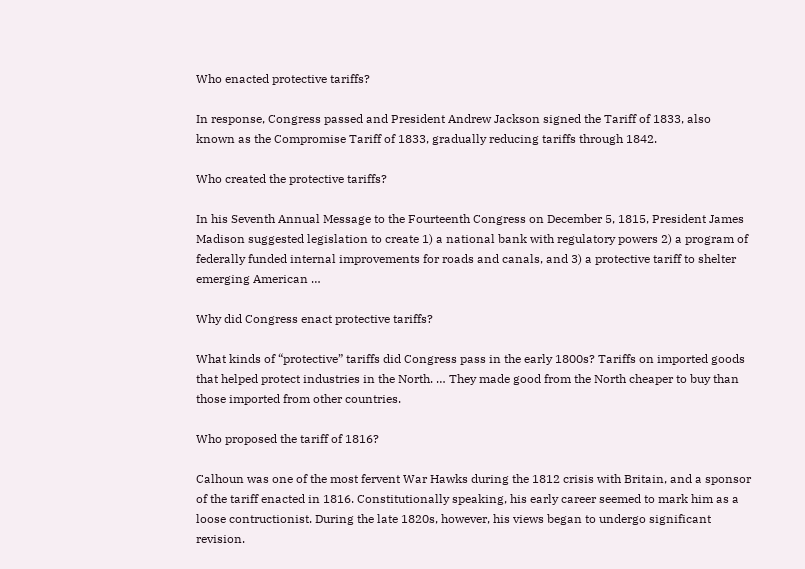Who enacted protective tariffs?

In response, Congress passed and President Andrew Jackson signed the Tariff of 1833, also known as the Compromise Tariff of 1833, gradually reducing tariffs through 1842.

Who created the protective tariffs?

In his Seventh Annual Message to the Fourteenth Congress on December 5, 1815, President James Madison suggested legislation to create 1) a national bank with regulatory powers 2) a program of federally funded internal improvements for roads and canals, and 3) a protective tariff to shelter emerging American …

Why did Congress enact protective tariffs?

What kinds of “protective” tariffs did Congress pass in the early 1800s? Tariffs on imported goods that helped protect industries in the North. … They made good from the North cheaper to buy than those imported from other countries.

Who proposed the tariff of 1816?

Calhoun was one of the most fervent War Hawks during the 1812 crisis with Britain, and a sponsor of the tariff enacted in 1816. Constitutionally speaking, his early career seemed to mark him as a loose contructionist. During the late 1820s, however, his views began to undergo significant revision.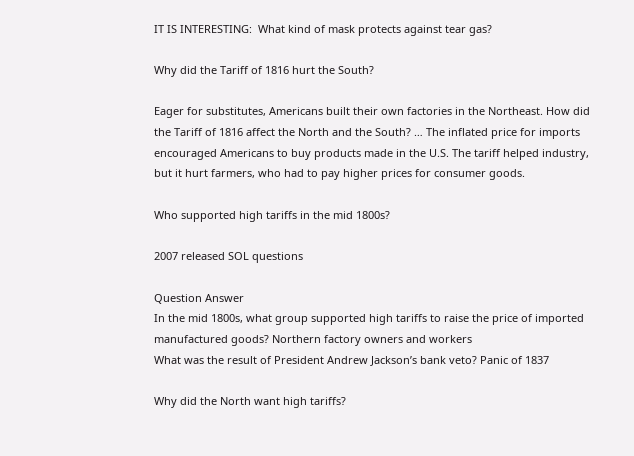IT IS INTERESTING:  What kind of mask protects against tear gas?

Why did the Tariff of 1816 hurt the South?

Eager for substitutes, Americans built their own factories in the Northeast. How did the Tariff of 1816 affect the North and the South? … The inflated price for imports encouraged Americans to buy products made in the U.S. The tariff helped industry, but it hurt farmers, who had to pay higher prices for consumer goods.

Who supported high tariffs in the mid 1800s?

2007 released SOL questions

Question Answer
In the mid 1800s, what group supported high tariffs to raise the price of imported manufactured goods? Northern factory owners and workers
What was the result of President Andrew Jackson’s bank veto? Panic of 1837

Why did the North want high tariffs?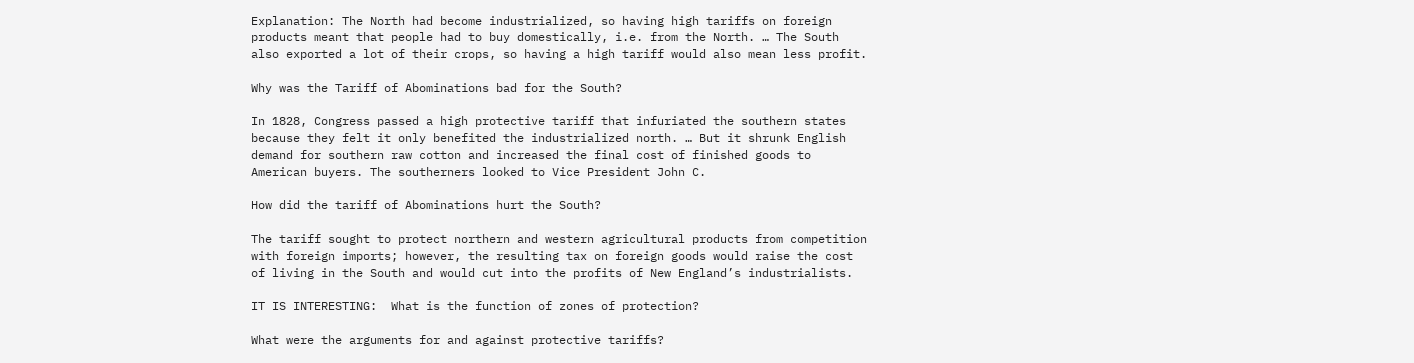Explanation: The North had become industrialized, so having high tariffs on foreign products meant that people had to buy domestically, i.e. from the North. … The South also exported a lot of their crops, so having a high tariff would also mean less profit.

Why was the Tariff of Abominations bad for the South?

In 1828, Congress passed a high protective tariff that infuriated the southern states because they felt it only benefited the industrialized north. … But it shrunk English demand for southern raw cotton and increased the final cost of finished goods to American buyers. The southerners looked to Vice President John C.

How did the tariff of Abominations hurt the South?

The tariff sought to protect northern and western agricultural products from competition with foreign imports; however, the resulting tax on foreign goods would raise the cost of living in the South and would cut into the profits of New England’s industrialists.

IT IS INTERESTING:  What is the function of zones of protection?

What were the arguments for and against protective tariffs?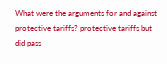What were the arguments for and against protective tariffs? protective tariffs but did pass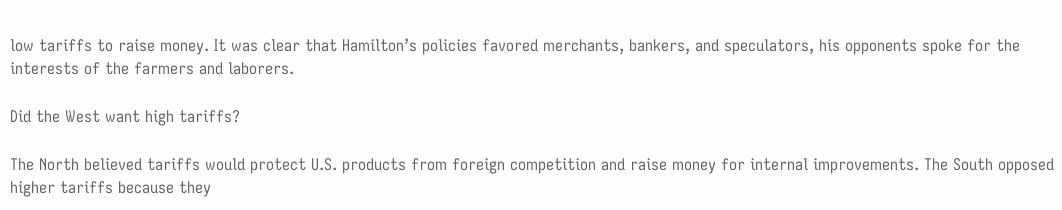low tariffs to raise money. It was clear that Hamilton’s policies favored merchants, bankers, and speculators, his opponents spoke for the interests of the farmers and laborers.

Did the West want high tariffs?

The North believed tariffs would protect U.S. products from foreign competition and raise money for internal improvements. The South opposed higher tariffs because they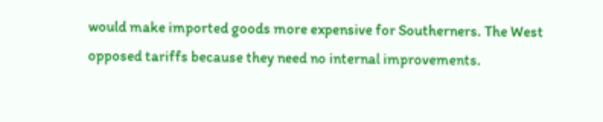would make imported goods more expensive for Southerners. The West opposed tariffs because they need no internal improvements.